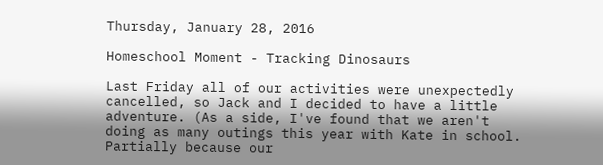Thursday, January 28, 2016

Homeschool Moment - Tracking Dinosaurs

Last Friday all of our activities were unexpectedly cancelled, so Jack and I decided to have a little adventure. (As a side, I've found that we aren't doing as many outings this year with Kate in school. Partially because our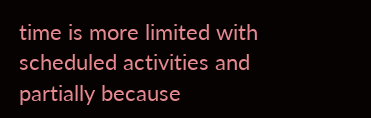time is more limited with scheduled activities and partially because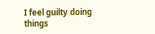I feel guilty doing things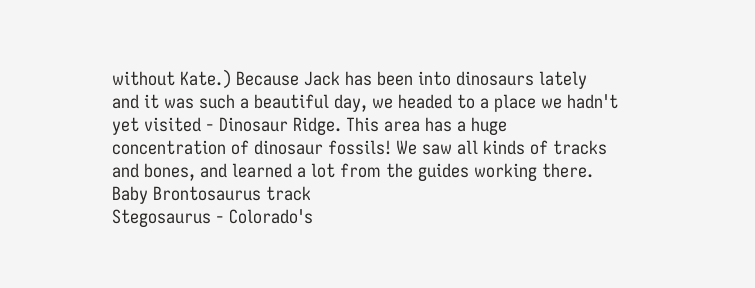without Kate.) Because Jack has been into dinosaurs lately and it was such a beautiful day, we headed to a place we hadn't yet visited - Dinosaur Ridge. This area has a huge concentration of dinosaur fossils! We saw all kinds of tracks and bones, and learned a lot from the guides working there.
Baby Brontosaurus track
Stegosaurus - Colorado's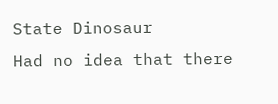State Dinosaur
Had no idea that there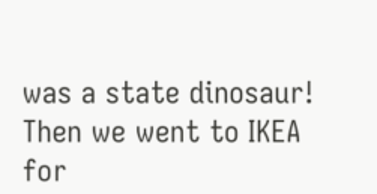was a state dinosaur!
Then we went to IKEA for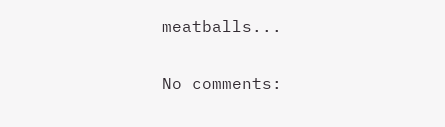meatballs...

No comments: